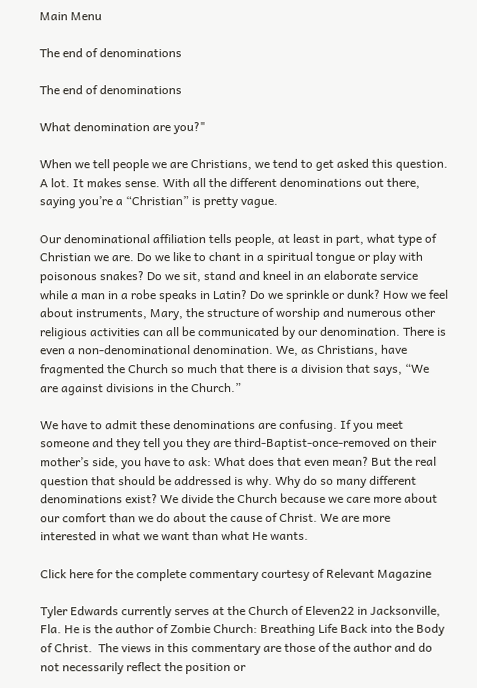Main Menu

The end of denominations

The end of denominations

What denomination are you?"

When we tell people we are Christians, we tend to get asked this question. A lot. It makes sense. With all the different denominations out there, saying you’re a “Christian” is pretty vague.

Our denominational affiliation tells people, at least in part, what type of Christian we are. Do we like to chant in a spiritual tongue or play with poisonous snakes? Do we sit, stand and kneel in an elaborate service while a man in a robe speaks in Latin? Do we sprinkle or dunk? How we feel about instruments, Mary, the structure of worship and numerous other religious activities can all be communicated by our denomination. There is even a non-denominational denomination. We, as Christians, have fragmented the Church so much that there is a division that says, “We are against divisions in the Church.”

We have to admit these denominations are confusing. If you meet someone and they tell you they are third-Baptist-once-removed on their mother’s side, you have to ask: What does that even mean? But the real question that should be addressed is why. Why do so many different denominations exist? We divide the Church because we care more about our comfort than we do about the cause of Christ. We are more interested in what we want than what He wants.

Click here for the complete commentary courtesy of Relevant Magazine

Tyler Edwards currently serves at the Church of Eleven22 in Jacksonville, Fla. He is the author of Zombie Church: Breathing Life Back into the Body of Christ.  The views in this commentary are those of the author and do not necessarily reflect the position or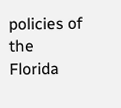policies of the Florida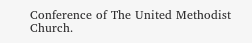Conference of The United Methodist Church.